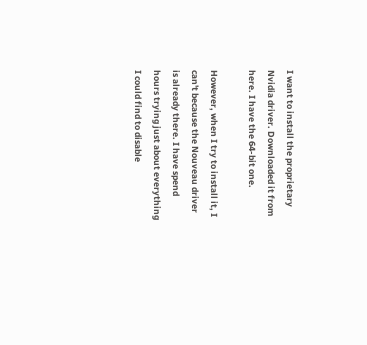I want to install the proprietary Nvidia driver. Downloaded it from here. I have the 64-bit one.

However, when I try to install it, I can't because the Nouveau driver is already there. I have spend hours trying just about everything I could find to disable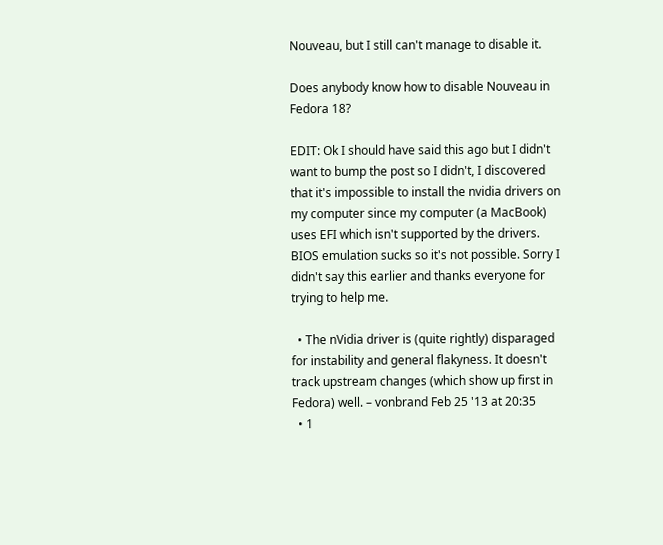Nouveau, but I still can't manage to disable it.

Does anybody know how to disable Nouveau in Fedora 18?

EDIT: Ok I should have said this ago but I didn't want to bump the post so I didn't, I discovered that it's impossible to install the nvidia drivers on my computer since my computer (a MacBook) uses EFI which isn't supported by the drivers. BIOS emulation sucks so it's not possible. Sorry I didn't say this earlier and thanks everyone for trying to help me.

  • The nVidia driver is (quite rightly) disparaged for instability and general flakyness. It doesn't track upstream changes (which show up first in Fedora) well. – vonbrand Feb 25 '13 at 20:35
  • 1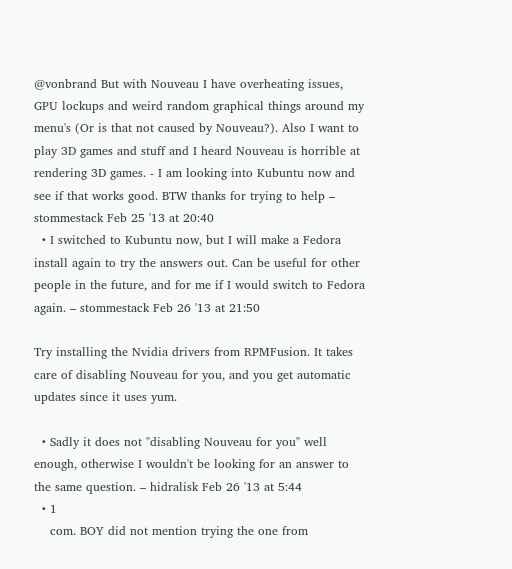@vonbrand But with Nouveau I have overheating issues, GPU lockups and weird random graphical things around my menu's (Or is that not caused by Nouveau?). Also I want to play 3D games and stuff and I heard Nouveau is horrible at rendering 3D games. - I am looking into Kubuntu now and see if that works good. BTW thanks for trying to help – stommestack Feb 25 '13 at 20:40
  • I switched to Kubuntu now, but I will make a Fedora install again to try the answers out. Can be useful for other people in the future, and for me if I would switch to Fedora again. – stommestack Feb 26 '13 at 21:50

Try installing the Nvidia drivers from RPMFusion. It takes care of disabling Nouveau for you, and you get automatic updates since it uses yum.

  • Sadly it does not "disabling Nouveau for you" well enough, otherwise I wouldn't be looking for an answer to the same question. – hidralisk Feb 26 '13 at 5:44
  • 1
    com. BOY did not mention trying the one from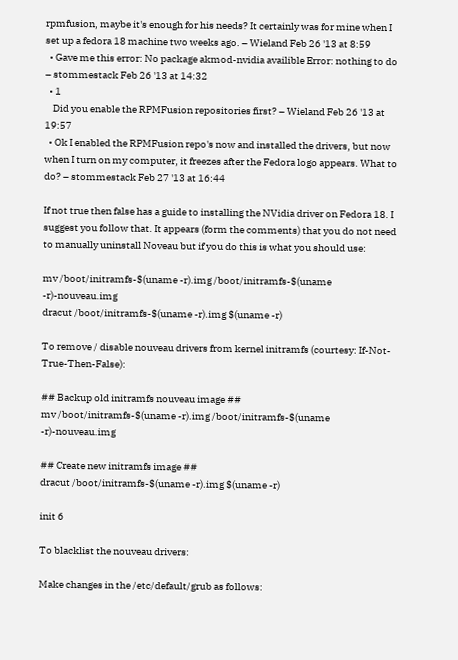rpmfusion, maybe it's enough for his needs? It certainly was for mine when I set up a fedora 18 machine two weeks ago. – Wieland Feb 26 '13 at 8:59
  • Gave me this error: No package akmod-nvidia availible Error: nothing to do – stommestack Feb 26 '13 at 14:32
  • 1
    Did you enable the RPMFusion repositories first? – Wieland Feb 26 '13 at 19:57
  • Ok I enabled the RPMFusion repo's now and installed the drivers, but now when I turn on my computer, it freezes after the Fedora logo appears. What to do? – stommestack Feb 27 '13 at 16:44

If not true then false has a guide to installing the NVidia driver on Fedora 18. I suggest you follow that. It appears (form the comments) that you do not need to manually uninstall Noveau but if you do this is what you should use:

mv /boot/initramfs-$(uname -r).img /boot/initramfs-$(uname -r)-nouveau.img
dracut /boot/initramfs-$(uname -r).img $(uname -r)

To remove / disable nouveau drivers from kernel initramfs (courtesy: If-Not-True-Then-False):

## Backup old initramfs nouveau image ##
mv /boot/initramfs-$(uname -r).img /boot/initramfs-$(uname -r)-nouveau.img

## Create new initramfs image ##
dracut /boot/initramfs-$(uname -r).img $(uname -r)

init 6

To blacklist the nouveau drivers:

Make changes in the /etc/default/grub as follows: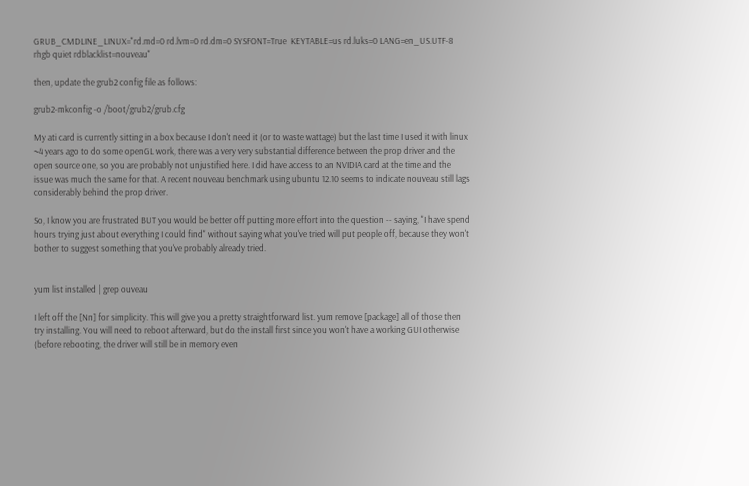GRUB_CMDLINE_LINUX="rd.md=0 rd.lvm=0 rd.dm=0 SYSFONT=True  KEYTABLE=us rd.luks=0 LANG=en_US.UTF-8 rhgb quiet rdblacklist=nouveau"

then, update the grub2 config file as follows:

grub2-mkconfig -o /boot/grub2/grub.cfg

My ati card is currently sitting in a box because I don't need it (or to waste wattage) but the last time I used it with linux ~4 years ago to do some openGL work, there was a very very substantial difference between the prop driver and the open source one, so you are probably not unjustified here. I did have access to an NVIDIA card at the time and the issue was much the same for that. A recent nouveau benchmark using ubuntu 12.10 seems to indicate nouveau still lags considerably behind the prop driver.

So, I know you are frustrated BUT you would be better off putting more effort into the question -- saying, "I have spend hours trying just about everything I could find" without saying what you've tried will put people off, because they won't bother to suggest something that you've probably already tried.


yum list installed | grep ouveau

I left off the [Nn] for simplicity. This will give you a pretty straightforward list. yum remove [package] all of those then try installing. You will need to reboot afterward, but do the install first since you won't have a working GUI otherwise (before rebooting, the driver will still be in memory even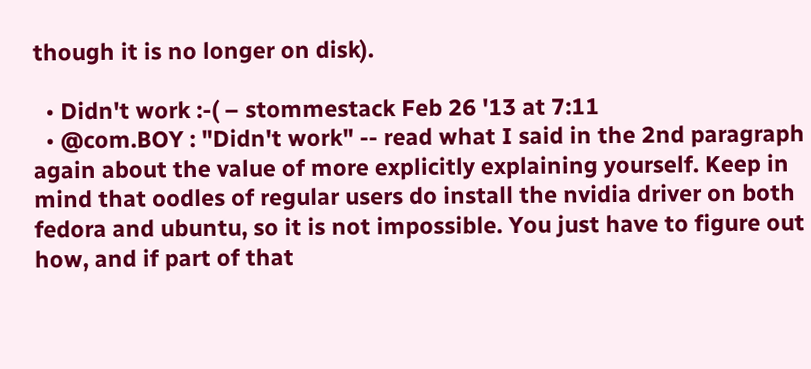though it is no longer on disk).

  • Didn't work :-( – stommestack Feb 26 '13 at 7:11
  • @com.BOY : "Didn't work" -- read what I said in the 2nd paragraph again about the value of more explicitly explaining yourself. Keep in mind that oodles of regular users do install the nvidia driver on both fedora and ubuntu, so it is not impossible. You just have to figure out how, and if part of that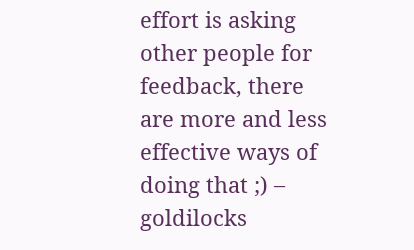effort is asking other people for feedback, there are more and less effective ways of doing that ;) – goldilocks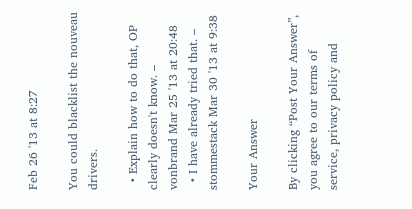Feb 26 '13 at 8:27

You could blacklist the nouveau drivers.

  • Explain how to do that, OP clearly doesn't know. – vonbrand Mar 25 '13 at 20:48
  • I have already tried that. – stommestack Mar 30 '13 at 9:38

Your Answer

By clicking “Post Your Answer”, you agree to our terms of service, privacy policy and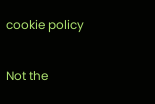cookie policy

Not the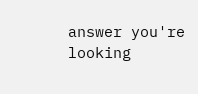answer you're looking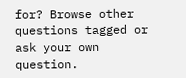for? Browse other questions tagged or ask your own question.